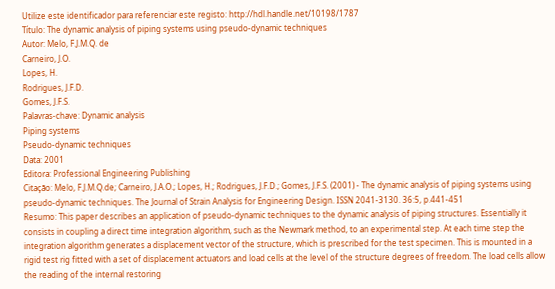Utilize este identificador para referenciar este registo: http://hdl.handle.net/10198/1787
Título: The dynamic analysis of piping systems using pseudo-dynamic techniques
Autor: Melo, F.J.M.Q. de
Carneiro, J.O.
Lopes, H.
Rodrigues, J.F.D.
Gomes, J.F.S.
Palavras-chave: Dynamic analysis
Piping systems
Pseudo-dynamic techniques
Data: 2001
Editora: Professional Engineering Publishing
Citação: Melo, F.J.M.Q.de; Carneiro, J.A.O.; Lopes, H.; Rodrigues, J.F.D.; Gomes, J.F.S. (2001) - The dynamic analysis of piping systems using pseudo-dynamic techniques. The Journal of Strain Analysis for Engineering Design. ISSN 2041-3130. 36:5, p.441-451
Resumo: This paper describes an application of pseudo-dynamic techniques to the dynamic analysis of piping structures. Essentially it consists in coupling a direct time integration algorithm, such as the Newmark method, to an experimental step. At each time step the integration algorithm generates a displacement vector of the structure, which is prescribed for the test specimen. This is mounted in a rigid test rig fitted with a set of displacement actuators and load cells at the level of the structure degrees of freedom. The load cells allow the reading of the internal restoring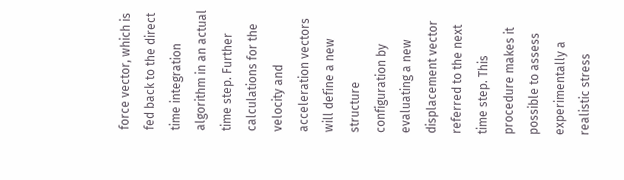force vector, which is fed back to the direct time integration algorithm in an actual time step. Further calculations for the velocity and acceleration vectors will define a new structure configuration by evaluating a new displacement vector referred to the next time step. This procedure makes it possible to assess experimentally a realistic stress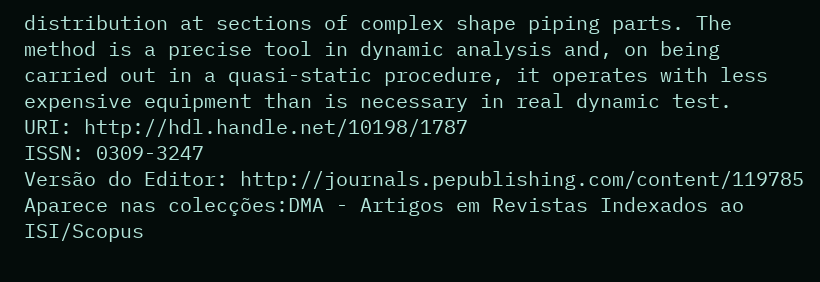distribution at sections of complex shape piping parts. The method is a precise tool in dynamic analysis and, on being carried out in a quasi-static procedure, it operates with less expensive equipment than is necessary in real dynamic test.
URI: http://hdl.handle.net/10198/1787
ISSN: 0309-3247
Versão do Editor: http://journals.pepublishing.com/content/119785
Aparece nas colecções:DMA - Artigos em Revistas Indexados ao ISI/Scopus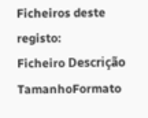Ficheiros deste registo:
Ficheiro Descrição TamanhoFormato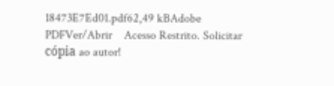18473E7Ed01.pdf62,49 kBAdobe PDFVer/Abrir    Acesso Restrito. Solicitar cópia ao autor!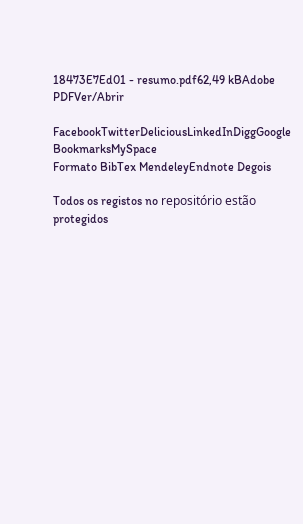18473E7Ed01 - resumo.pdf62,49 kBAdobe PDFVer/Abrir

FacebookTwitterDeliciousLinkedInDiggGoogle BookmarksMySpace
Formato BibTex MendeleyEndnote Degois

Todos os registos no repositório estão protegidos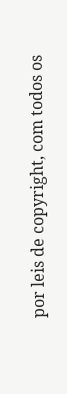por leis de copyright, com todos os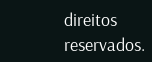direitos reservados.